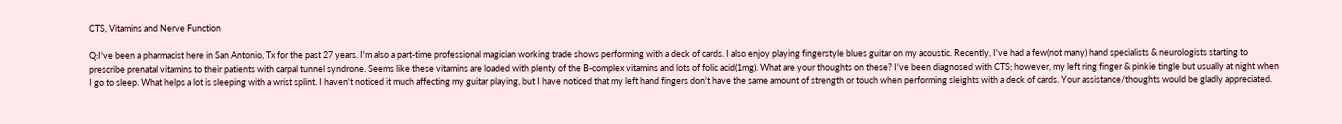CTS, Vitamins and Nerve Function

Q:I've been a pharmacist here in San Antonio, Tx for the past 27 years. I'm also a part-time professional magician working trade shows performing with a deck of cards. I also enjoy playing fingerstyle blues guitar on my acoustic. Recently, I've had a few(not many) hand specialists & neurologists starting to prescribe prenatal vitamins to their patients with carpal tunnel syndrone. Seems like these vitamins are loaded with plenty of the B-complex vitamins and lots of folic acid(1mg). What are your thoughts on these? I've been diagnosed with CTS; however, my left ring finger & pinkie tingle but usually at night when I go to sleep. What helps a lot is sleeping with a wrist splint. I haven't noticed it much affecting my guitar playing, but I have noticed that my left hand fingers don't have the same amount of strength or touch when performing sleights with a deck of cards. Your assistance/thoughts would be gladly appreciated.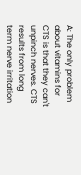A: The only problem about vitamins for CTS is that they can't unpinch nerves. CTS results from long term nerve irritation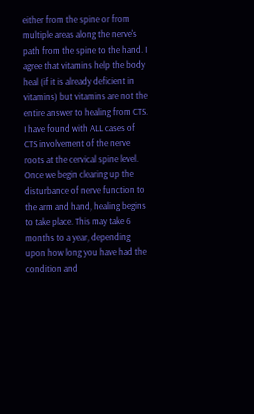either from the spine or from multiple areas along the nerve's path from the spine to the hand. I agree that vitamins help the body heal (if it is already deficient in vitamins) but vitamins are not the entire answer to healing from CTS. I have found with ALL cases of CTS involvement of the nerve roots at the cervical spine level. Once we begin clearing up the disturbance of nerve function to the arm and hand, healing begins to take place. This may take 6 months to a year, depending upon how long you have had the condition and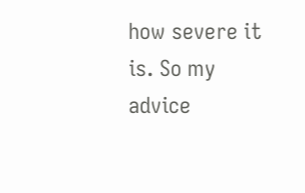how severe it is. So my advice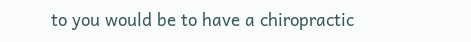to you would be to have a chiropractic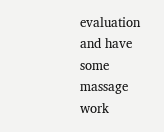evaluation and have some massage work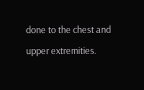done to the chest and upper extremities.